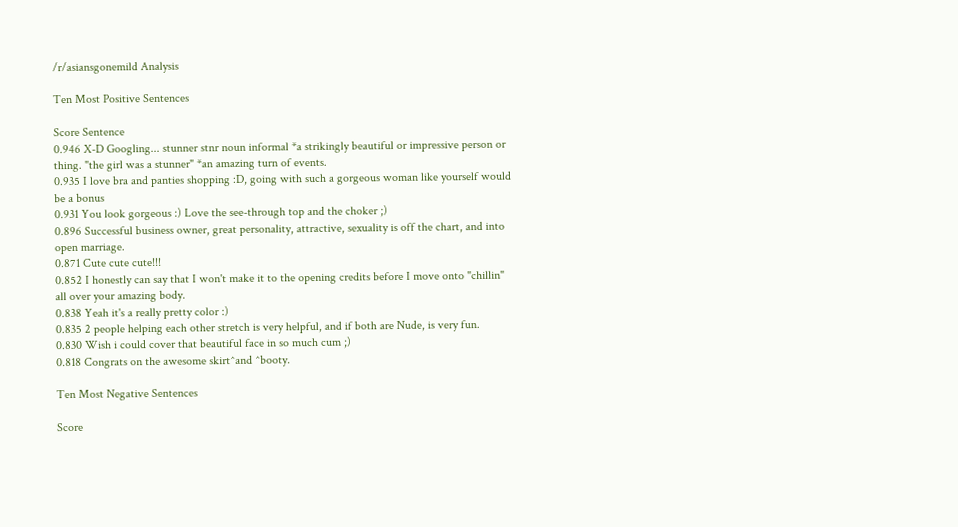/r/asiansgonemild Analysis

Ten Most Positive Sentences

Score Sentence
0.946 X-D Googling... stunner stnr noun informal *a strikingly beautiful or impressive person or thing. "the girl was a stunner" *an amazing turn of events.
0.935 I love bra and panties shopping :D, going with such a gorgeous woman like yourself would be a bonus
0.931 You look gorgeous :) Love the see-through top and the choker ;)
0.896 Successful business owner, great personality, attractive, sexuality is off the chart, and into open marriage.
0.871 Cute cute cute!!!
0.852 I honestly can say that I won't make it to the opening credits before I move onto "chillin" all over your amazing body.
0.838 Yeah it's a really pretty color :)
0.835 2 people helping each other stretch is very helpful, and if both are Nude, is very fun.
0.830 Wish i could cover that beautiful face in so much cum ;)
0.818 Congrats on the awesome skirt^and ^booty.

Ten Most Negative Sentences

Score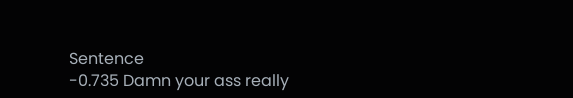Sentence
-0.735 Damn your ass really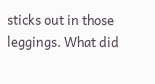sticks out in those leggings. What did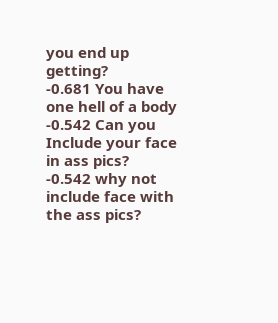you end up getting?
-0.681 You have one hell of a body
-0.542 Can you Include your face in ass pics?
-0.542 why not include face with the ass pics?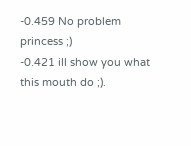-0.459 No problem princess ;)
-0.421 ill show you what this mouth do ;).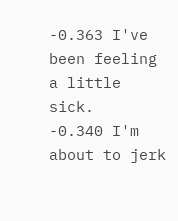-0.363 I've been feeling a little sick.
-0.340 I'm about to jerk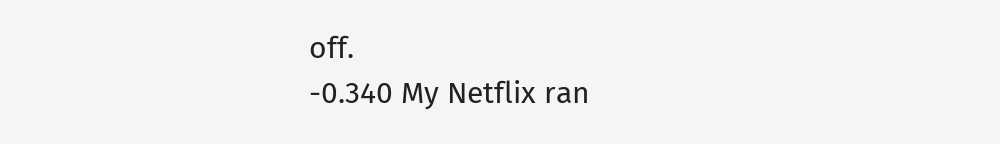off.
-0.340 My Netflix ran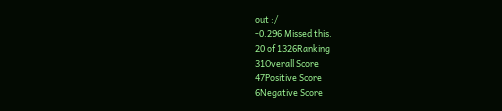out :/
-0.296 Missed this.
20 of 1326Ranking
31Overall Score
47Positive Score
6Negative Score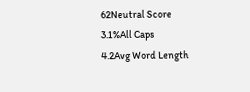62Neutral Score
3.1%All Caps
4.2Avg Word Length